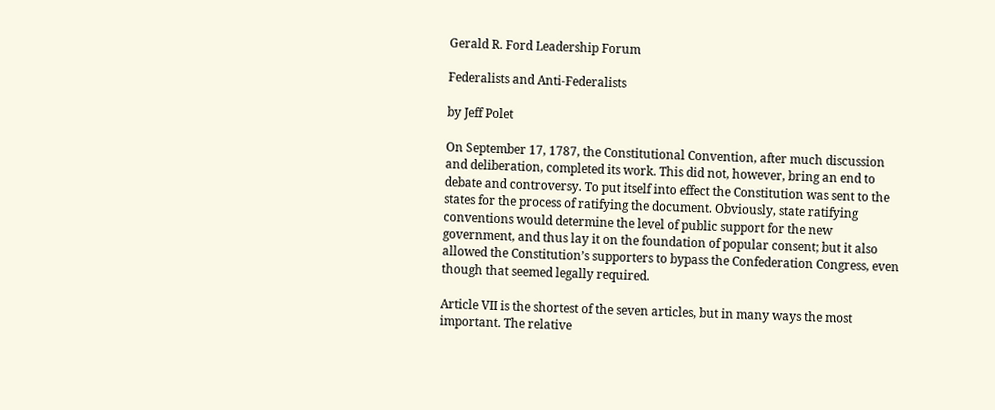Gerald R. Ford Leadership Forum

Federalists and Anti-Federalists

by Jeff Polet

On September 17, 1787, the Constitutional Convention, after much discussion and deliberation, completed its work. This did not, however, bring an end to debate and controversy. To put itself into effect the Constitution was sent to the states for the process of ratifying the document. Obviously, state ratifying conventions would determine the level of public support for the new government, and thus lay it on the foundation of popular consent; but it also allowed the Constitution’s supporters to bypass the Confederation Congress, even though that seemed legally required.

Article VII is the shortest of the seven articles, but in many ways the most important. The relative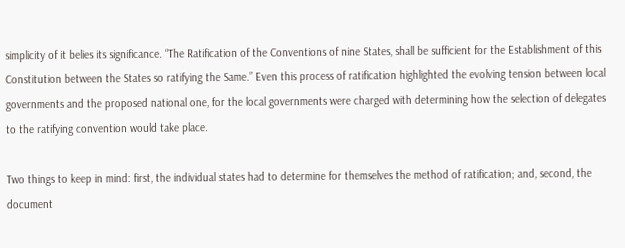simplicity of it belies its significance. “The Ratification of the Conventions of nine States, shall be sufficient for the Establishment of this Constitution between the States so ratifying the Same.” Even this process of ratification highlighted the evolving tension between local governments and the proposed national one, for the local governments were charged with determining how the selection of delegates to the ratifying convention would take place.

Two things to keep in mind: first, the individual states had to determine for themselves the method of ratification; and, second, the document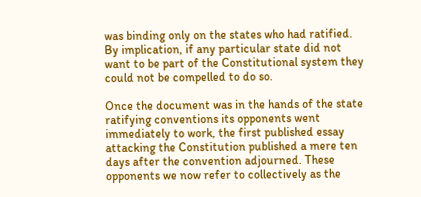was binding only on the states who had ratified. By implication, if any particular state did not want to be part of the Constitutional system they could not be compelled to do so.

Once the document was in the hands of the state ratifying conventions its opponents went immediately to work, the first published essay attacking the Constitution published a mere ten days after the convention adjourned. These opponents we now refer to collectively as the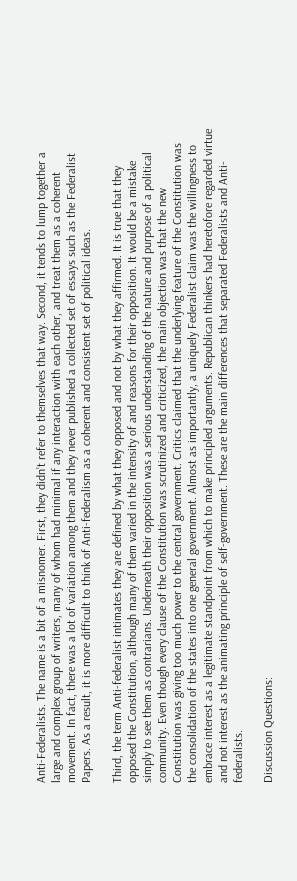Anti-Federalists. The name is a bit of a misnomer. First, they didn’t refer to themselves that way. Second, it tends to lump together a large and complex group of writers, many of whom had minimal if any interaction with each other, and treat them as a coherent movement. In fact, there was a lot of variation among them and they never published a collected set of essays such as the Federalist Papers. As a result, it is more difficult to think of Anti-federalism as a coherent and consistent set of political ideas.

Third, the term Anti-federalist intimates they are defined by what they opposed and not by what they affirmed. It is true that they opposed the Constitution, although many of them varied in the intensity of and reasons for their opposition. It would be a mistake simply to see them as contrarians. Underneath their opposition was a serious understanding of the nature and purpose of a political community. Even though every clause of the Constitution was scrutinized and criticized, the main objection was that the new Constitution was giving too much power to the central government. Critics claimed that the underlying feature of the Constitution was the consolidation of the states into one general government. Almost as importantly, a uniquely Federalist claim was the willingness to embrace interest as a legitimate standpoint from which to make principled arguments. Republican thinkers had heretofore regarded virtue and not interest as the animating principle of self-government. These are the main differences that separated Federalists and Anti-federalists.

Discussion Questions: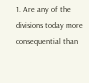1. Are any of the divisions today more consequential than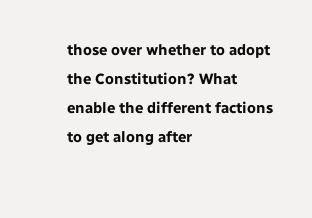those over whether to adopt the Constitution? What enable the different factions to get along after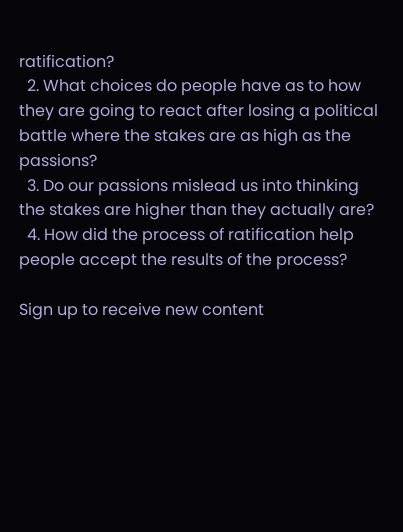ratification?
  2. What choices do people have as to how they are going to react after losing a political battle where the stakes are as high as the passions?
  3. Do our passions mislead us into thinking the stakes are higher than they actually are?
  4. How did the process of ratification help people accept the results of the process?

Sign up to receive new content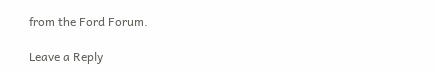from the Ford Forum.

Leave a Reply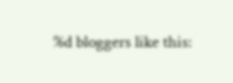%d bloggers like this: